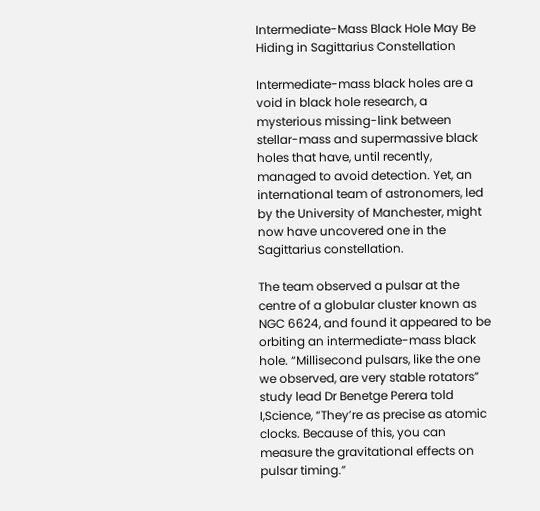Intermediate-Mass Black Hole May Be Hiding in Sagittarius Constellation

Intermediate-mass black holes are a void in black hole research, a mysterious missing-link between stellar-mass and supermassive black holes that have, until recently, managed to avoid detection. Yet, an international team of astronomers, led by the University of Manchester, might now have uncovered one in the Sagittarius constellation.

The team observed a pulsar at the centre of a globular cluster known as NGC 6624, and found it appeared to be orbiting an intermediate-mass black hole. “Millisecond pulsars, like the one we observed, are very stable rotators” study lead Dr Benetge Perera told I,Science, “They’re as precise as atomic clocks. Because of this, you can measure the gravitational effects on pulsar timing.”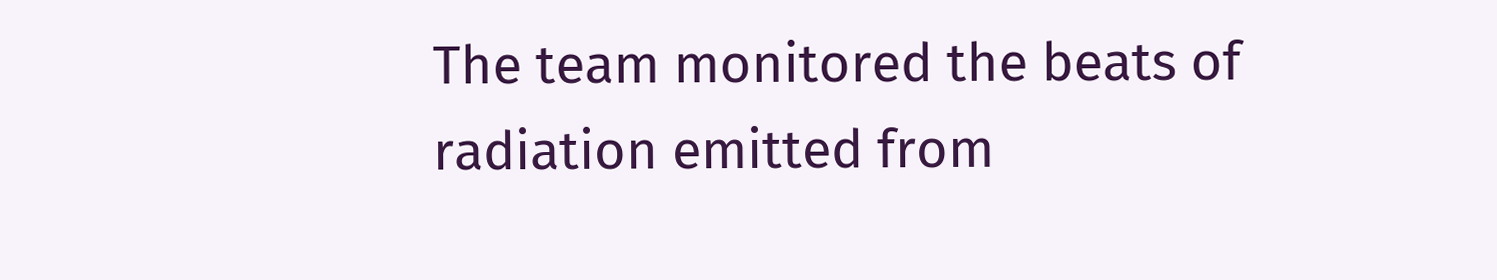The team monitored the beats of radiation emitted from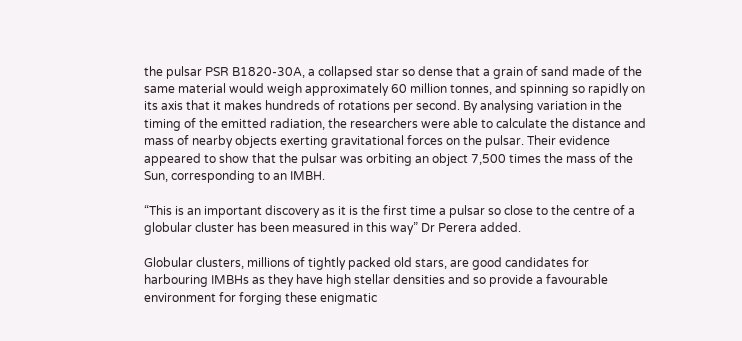the pulsar PSR B1820-30A, a collapsed star so dense that a grain of sand made of the same material would weigh approximately 60 million tonnes, and spinning so rapidly on its axis that it makes hundreds of rotations per second. By analysing variation in the timing of the emitted radiation, the researchers were able to calculate the distance and mass of nearby objects exerting gravitational forces on the pulsar. Their evidence appeared to show that the pulsar was orbiting an object 7,500 times the mass of the Sun, corresponding to an IMBH.

“This is an important discovery as it is the first time a pulsar so close to the centre of a globular cluster has been measured in this way” Dr Perera added.

Globular clusters, millions of tightly packed old stars, are good candidates for harbouring IMBHs as they have high stellar densities and so provide a favourable environment for forging these enigmatic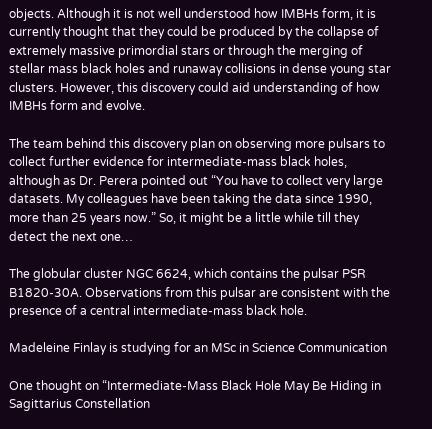objects. Although it is not well understood how IMBHs form, it is currently thought that they could be produced by the collapse of extremely massive primordial stars or through the merging of stellar mass black holes and runaway collisions in dense young star clusters. However, this discovery could aid understanding of how IMBHs form and evolve.

The team behind this discovery plan on observing more pulsars to collect further evidence for intermediate-mass black holes, although as Dr. Perera pointed out “You have to collect very large datasets. My colleagues have been taking the data since 1990, more than 25 years now.” So, it might be a little while till they detect the next one…

The globular cluster NGC 6624, which contains the pulsar PSR B1820-30A. Observations from this pulsar are consistent with the presence of a central intermediate-mass black hole.

Madeleine Finlay is studying for an MSc in Science Communication

One thought on “Intermediate-Mass Black Hole May Be Hiding in Sagittarius Constellation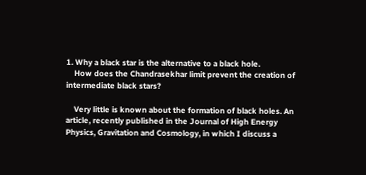1. Why a black star is the alternative to a black hole.
    How does the Chandrasekhar limit prevent the creation of intermediate black stars?

    Very little is known about the formation of black holes. An article, recently published in the Journal of High Energy Physics, Gravitation and Cosmology, in which I discuss a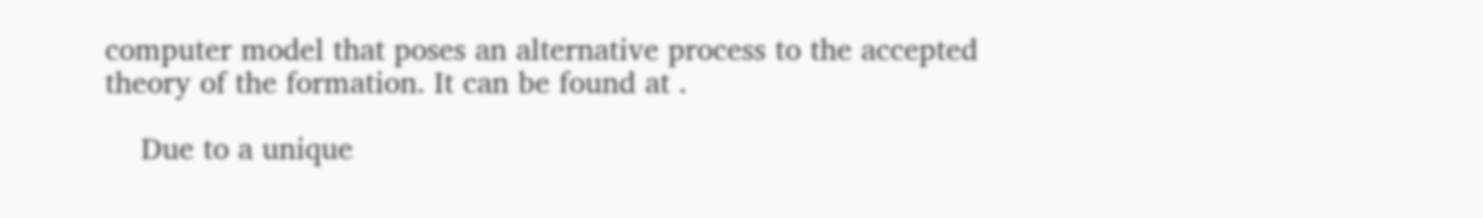computer model that poses an alternative process to the accepted theory of the formation. It can be found at .

    Due to a unique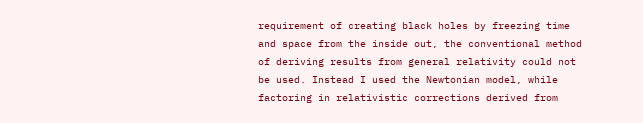requirement of creating black holes by freezing time and space from the inside out, the conventional method of deriving results from general relativity could not be used. Instead I used the Newtonian model, while factoring in relativistic corrections derived from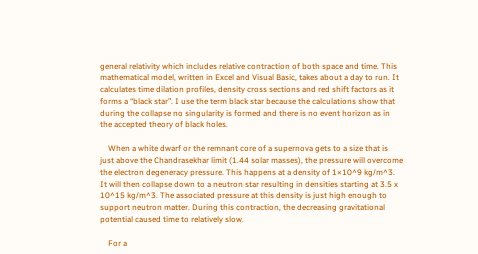general relativity which includes relative contraction of both space and time. This mathematical model, written in Excel and Visual Basic, takes about a day to run. It calculates time dilation profiles, density cross sections and red shift factors as it forms a “black star”. I use the term black star because the calculations show that during the collapse no singularity is formed and there is no event horizon as in the accepted theory of black holes.

    When a white dwarf or the remnant core of a supernova gets to a size that is just above the Chandrasekhar limit (1.44 solar masses), the pressure will overcome the electron degeneracy pressure. This happens at a density of 1×10^9 kg/m^3. It will then collapse down to a neutron star resulting in densities starting at 3.5 x 10^15 kg/m^3. The associated pressure at this density is just high enough to support neutron matter. During this contraction, the decreasing gravitational potential caused time to relatively slow.

    For a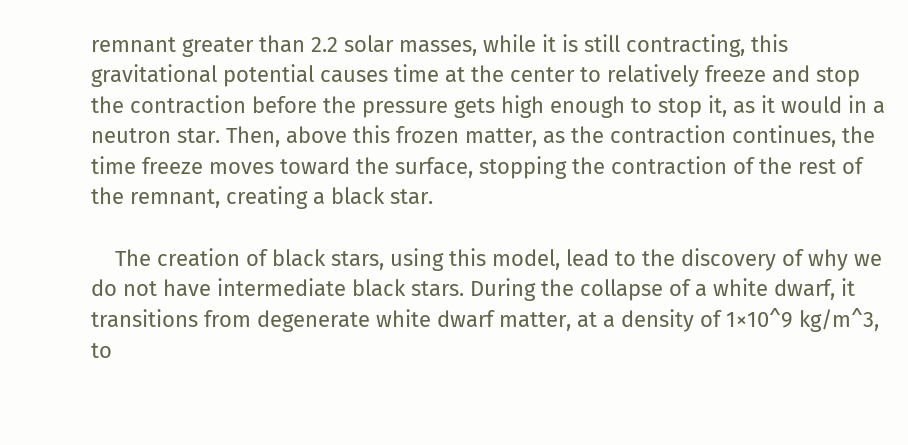remnant greater than 2.2 solar masses, while it is still contracting, this gravitational potential causes time at the center to relatively freeze and stop the contraction before the pressure gets high enough to stop it, as it would in a neutron star. Then, above this frozen matter, as the contraction continues, the time freeze moves toward the surface, stopping the contraction of the rest of the remnant, creating a black star.

    The creation of black stars, using this model, lead to the discovery of why we do not have intermediate black stars. During the collapse of a white dwarf, it transitions from degenerate white dwarf matter, at a density of 1×10^9 kg/m^3, to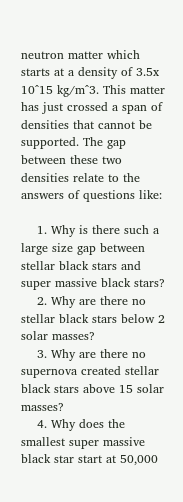neutron matter which starts at a density of 3.5x 10^15 kg/m^3. This matter has just crossed a span of densities that cannot be supported. The gap between these two densities relate to the answers of questions like:

    1. Why is there such a large size gap between stellar black stars and super massive black stars?
    2. Why are there no stellar black stars below 2 solar masses?
    3. Why are there no supernova created stellar black stars above 15 solar masses?
    4. Why does the smallest super massive black star start at 50,000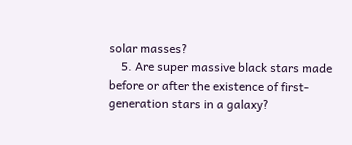solar masses?
    5. Are super massive black stars made before or after the existence of first-generation stars in a galaxy?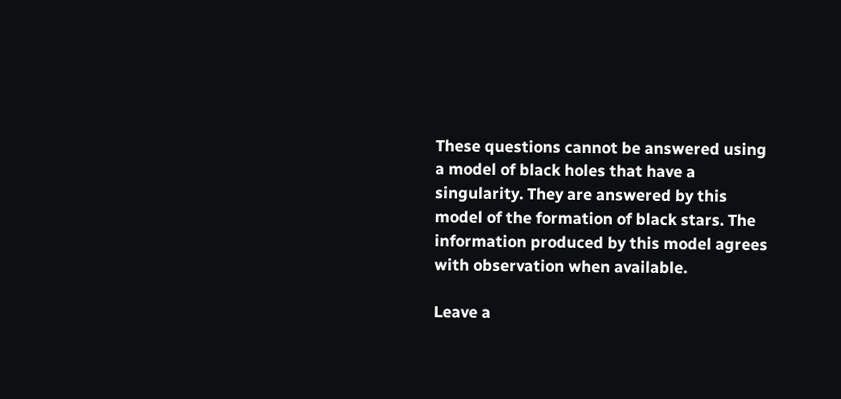These questions cannot be answered using a model of black holes that have a singularity. They are answered by this model of the formation of black stars. The information produced by this model agrees with observation when available.

Leave a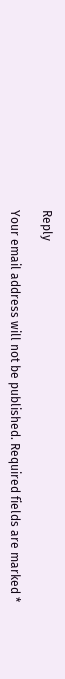Reply

Your email address will not be published. Required fields are marked *